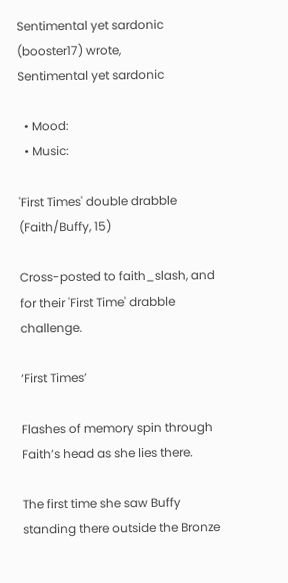Sentimental yet sardonic (booster17) wrote,
Sentimental yet sardonic

  • Mood:
  • Music:

'First Times' double drabble (Faith/Buffy, 15)

Cross-posted to faith_slash, and for their 'First Time' drabble challenge.

‘First Times’

Flashes of memory spin through Faith’s head as she lies there.

The first time she saw Buffy standing there outside the Bronze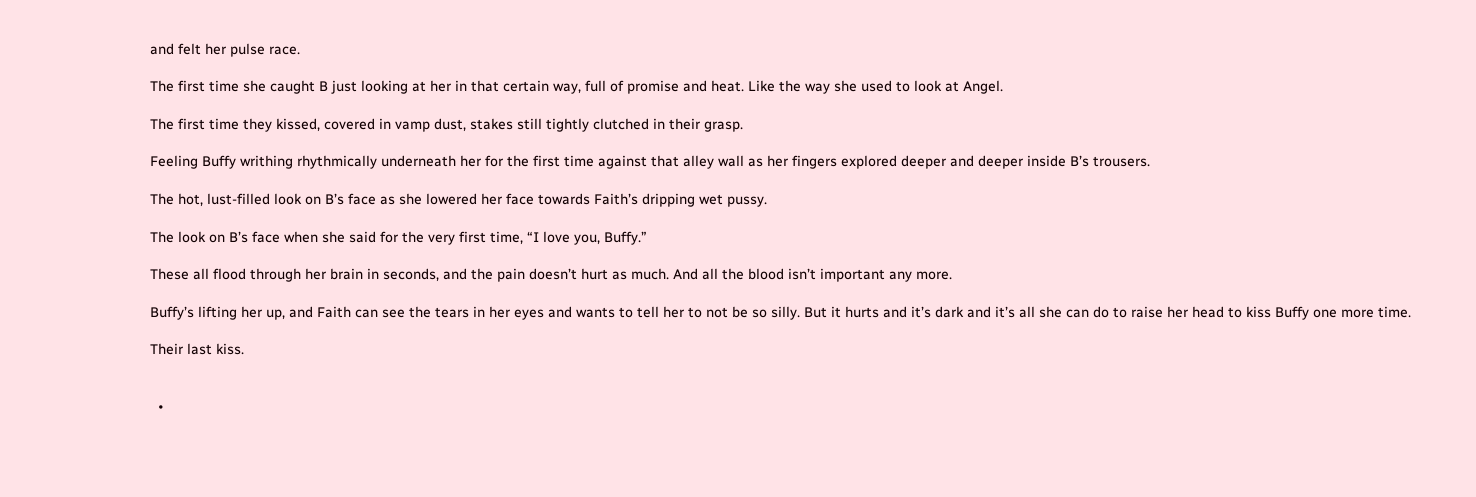and felt her pulse race.

The first time she caught B just looking at her in that certain way, full of promise and heat. Like the way she used to look at Angel.

The first time they kissed, covered in vamp dust, stakes still tightly clutched in their grasp.

Feeling Buffy writhing rhythmically underneath her for the first time against that alley wall as her fingers explored deeper and deeper inside B’s trousers.

The hot, lust-filled look on B’s face as she lowered her face towards Faith’s dripping wet pussy.

The look on B’s face when she said for the very first time, “I love you, Buffy.”

These all flood through her brain in seconds, and the pain doesn’t hurt as much. And all the blood isn’t important any more.

Buffy’s lifting her up, and Faith can see the tears in her eyes and wants to tell her to not be so silly. But it hurts and it’s dark and it’s all she can do to raise her head to kiss Buffy one more time.

Their last kiss.


  •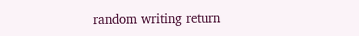random writing return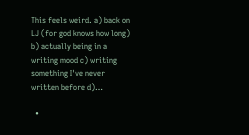This feels weird. a) back on LJ (for god knows how long) b) actually being in a writing mood c) writing something I've never written before d)…

  •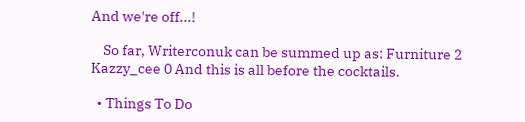And we're off...!

    So far, Writerconuk can be summed up as: Furniture 2 Kazzy_cee 0 And this is all before the cocktails.

  • Things To Do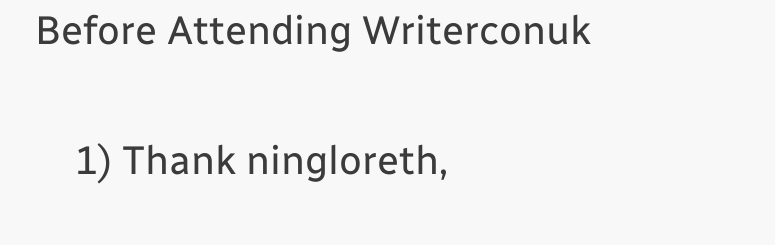Before Attending Writerconuk

    1) Thank ningloreth,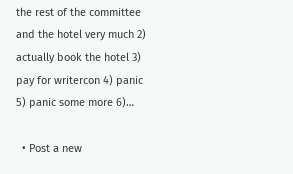the rest of the committee and the hotel very much 2) actually book the hotel 3) pay for writercon 4) panic 5) panic some more 6)…

  • Post a new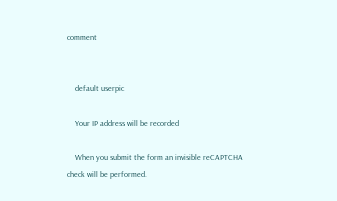comment


    default userpic

    Your IP address will be recorded

    When you submit the form an invisible reCAPTCHA check will be performed.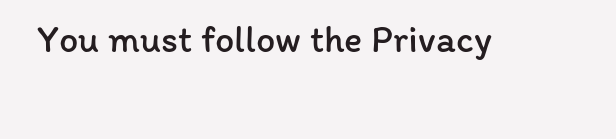You must follow the Privacy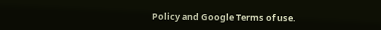Policy and Google Terms of use.